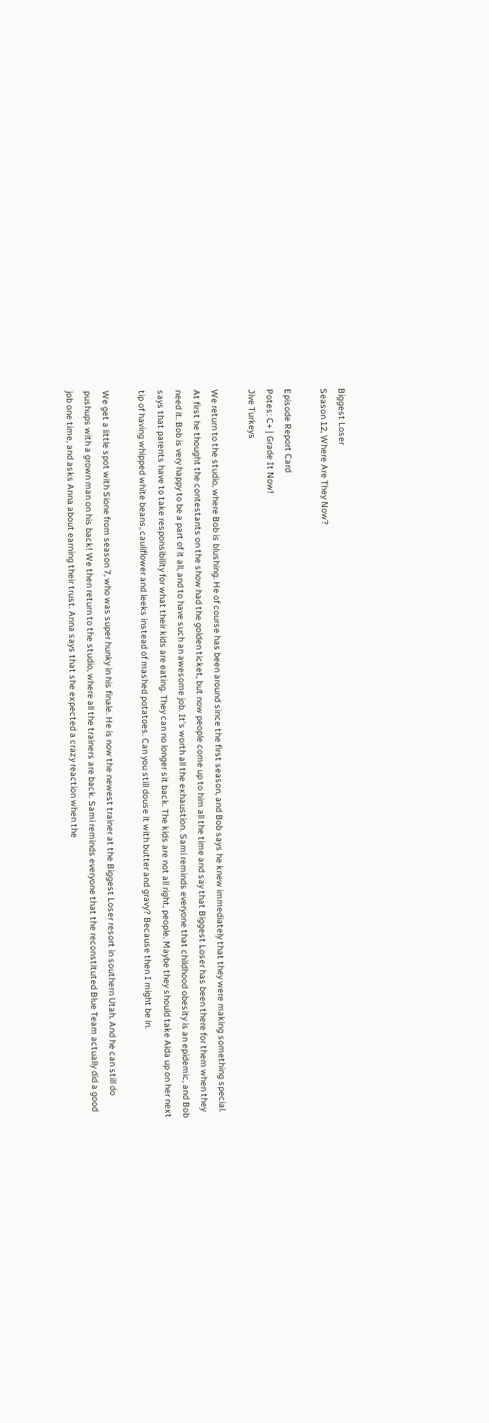Biggest Loser
Season 12, Where Are They Now?

Episode Report Card
Potes: C+ | Grade It Now!
Jive Turkeys

We return to the studio, where Bob is blushing. He of course has been around since the first season, and Bob says he knew immediately that they were making something special. At first he thought the contestants on the show had the golden ticket, but now people come up to him all the time and say that Biggest Loser has been there for them when they need it. Bob is very happy to be a part of it all, and to have such an awesome job. It's worth all the exhaustion. Sami reminds everyone that childhood obesity is an epidemic, and Bob says that parents have to take responsibility for what their kids are eating. They can no longer sit back. The kids are not all right, people. Maybe they should take Aida up on her next tip of having whipped white beans, cauliflower and leeks instead of mashed potatoes. Can you still douse it with butter and gravy? Because then I might be in.

We get a little spot with Sione from season 7, who was super hunky in his finale. He is now the newest trainer at the Biggest Loser resort in southern Utah. And he can still do pushups with a grown man on his back! We then return to the studio, where all the trainers are back. Sami reminds everyone that the reconstituted Blue Team actually did a good job one time, and asks Anna about earning their trust. Anna says that she expected a crazy reaction when the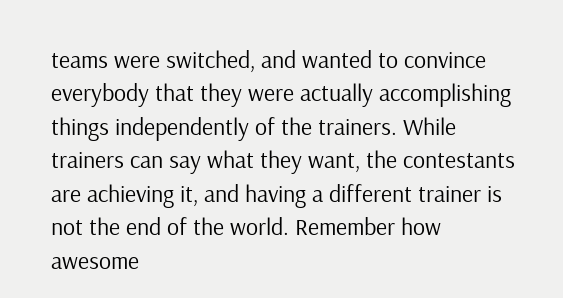teams were switched, and wanted to convince everybody that they were actually accomplishing things independently of the trainers. While trainers can say what they want, the contestants are achieving it, and having a different trainer is not the end of the world. Remember how awesome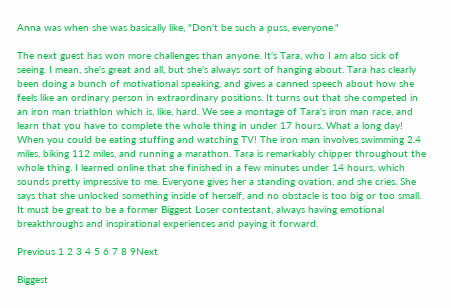Anna was when she was basically like, "Don't be such a puss, everyone."

The next guest has won more challenges than anyone. It's Tara, who I am also sick of seeing. I mean, she's great and all, but she's always sort of hanging about. Tara has clearly been doing a bunch of motivational speaking, and gives a canned speech about how she feels like an ordinary person in extraordinary positions. It turns out that she competed in an iron man triathlon which is, like, hard. We see a montage of Tara's iron man race, and learn that you have to complete the whole thing in under 17 hours. What a long day! When you could be eating stuffing and watching TV! The iron man involves swimming 2.4 miles, biking 112 miles, and running a marathon. Tara is remarkably chipper throughout the whole thing. I learned online that she finished in a few minutes under 14 hours, which sounds pretty impressive to me. Everyone gives her a standing ovation, and she cries. She says that she unlocked something inside of herself, and no obstacle is too big or too small. It must be great to be a former Biggest Loser contestant, always having emotional breakthroughs and inspirational experiences and paying it forward.

Previous 1 2 3 4 5 6 7 8 9Next

Biggest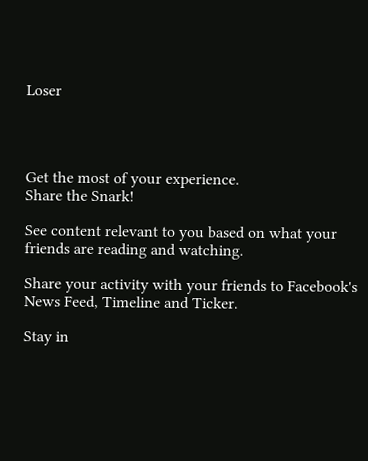Loser




Get the most of your experience.
Share the Snark!

See content relevant to you based on what your friends are reading and watching.

Share your activity with your friends to Facebook's News Feed, Timeline and Ticker.

Stay in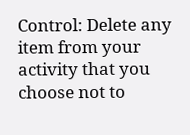Control: Delete any item from your activity that you choose not to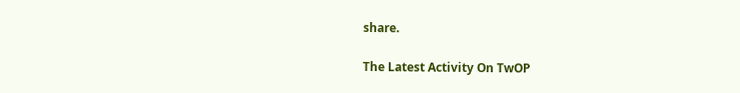share.

The Latest Activity On TwOP